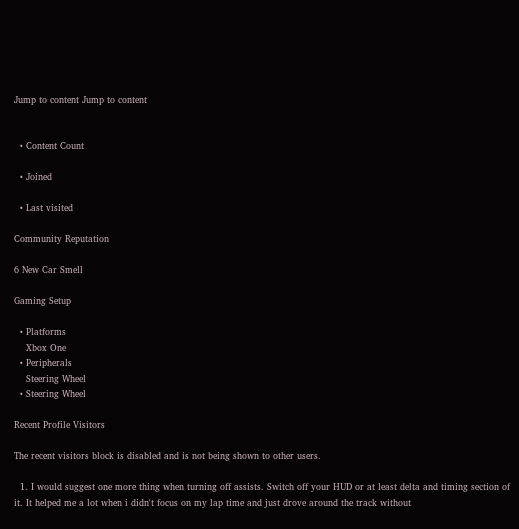Jump to content Jump to content


  • Content Count

  • Joined

  • Last visited

Community Reputation

6 New Car Smell

Gaming Setup

  • Platforms
    Xbox One
  • Peripherals
    Steering Wheel
  • Steering Wheel

Recent Profile Visitors

The recent visitors block is disabled and is not being shown to other users.

  1. I would suggest one more thing when turning off assists. Switch off your HUD or at least delta and timing section of it. It helped me a lot when i didn't focus on my lap time and just drove around the track without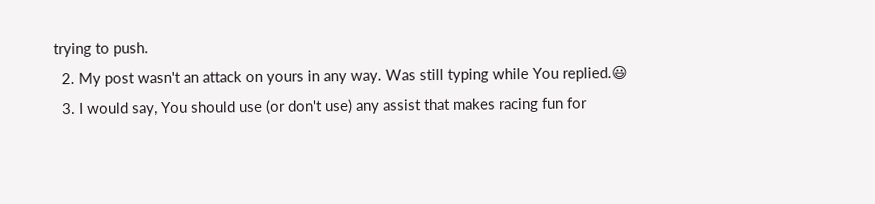trying to push.
  2. My post wasn't an attack on yours in any way. Was still typing while You replied.😃
  3. I would say, You should use (or don't use) any assist that makes racing fun for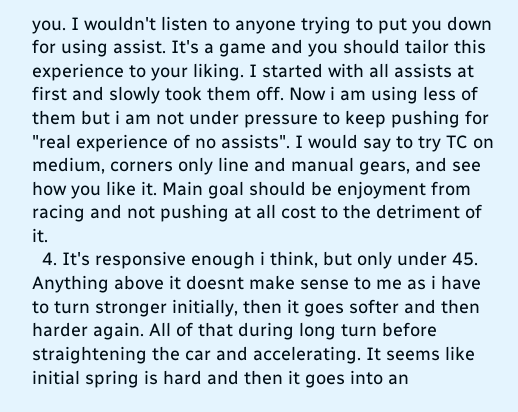you. I wouldn't listen to anyone trying to put you down for using assist. It's a game and you should tailor this experience to your liking. I started with all assists at first and slowly took them off. Now i am using less of them but i am not under pressure to keep pushing for "real experience of no assists". I would say to try TC on medium, corners only line and manual gears, and see how you like it. Main goal should be enjoyment from racing and not pushing at all cost to the detriment of it.
  4. It's responsive enough i think, but only under 45. Anything above it doesnt make sense to me as i have to turn stronger initially, then it goes softer and then harder again. All of that during long turn before straightening the car and accelerating. It seems like initial spring is hard and then it goes into an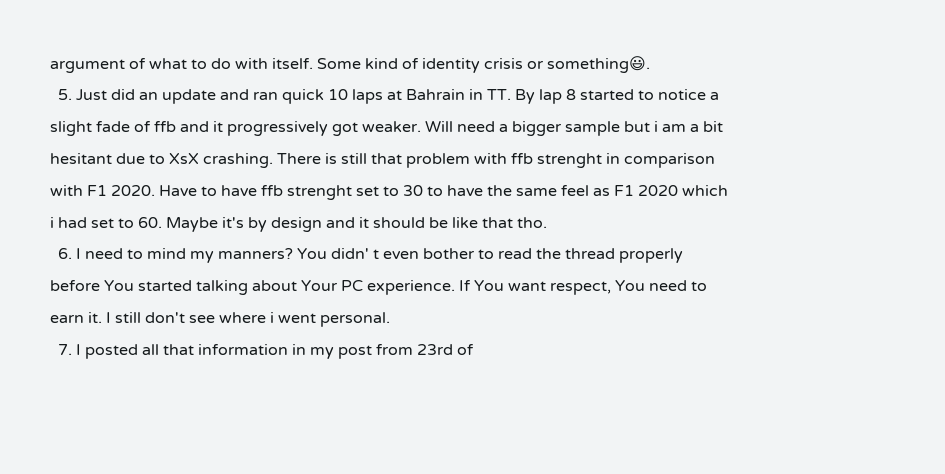argument of what to do with itself. Some kind of identity crisis or something😃.
  5. Just did an update and ran quick 10 laps at Bahrain in TT. By lap 8 started to notice a slight fade of ffb and it progressively got weaker. Will need a bigger sample but i am a bit hesitant due to XsX crashing. There is still that problem with ffb strenght in comparison with F1 2020. Have to have ffb strenght set to 30 to have the same feel as F1 2020 which i had set to 60. Maybe it's by design and it should be like that tho.
  6. I need to mind my manners? You didn' t even bother to read the thread properly before You started talking about Your PC experience. If You want respect, You need to earn it. I still don't see where i went personal.
  7. I posted all that information in my post from 23rd of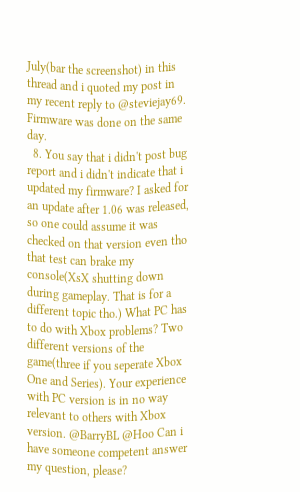July(bar the screenshot) in this thread and i quoted my post in my recent reply to @steviejay69. Firmware was done on the same day.
  8. You say that i didn't post bug report and i didn't indicate that i updated my firmware? I asked for an update after 1.06 was released, so one could assume it was checked on that version even tho that test can brake my console(XsX shutting down during gameplay. That is for a different topic tho.) What PC has to do with Xbox problems? Two different versions of the game(three if you seperate Xbox One and Series). Your experience with PC version is in no way relevant to others with Xbox version. @BarryBL @Hoo Can i have someone competent answer my question, please?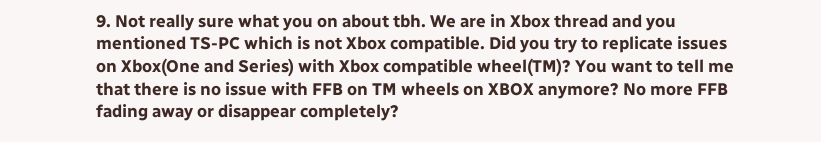9. Not really sure what you on about tbh. We are in Xbox thread and you mentioned TS-PC which is not Xbox compatible. Did you try to replicate issues on Xbox(One and Series) with Xbox compatible wheel(TM)? You want to tell me that there is no issue with FFB on TM wheels on XBOX anymore? No more FFB fading away or disappear completely?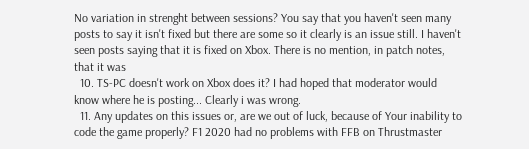No variation in strenght between sessions? You say that you haven't seen many posts to say it isn't fixed but there are some so it clearly is an issue still. I haven't seen posts saying that it is fixed on Xbox. There is no mention, in patch notes, that it was
  10. TS-PC doesn't work on Xbox does it? I had hoped that moderator would know where he is posting... Clearly i was wrong.
  11. Any updates on this issues or, are we out of luck, because of Your inability to code the game properly? F1 2020 had no problems with FFB on Thrustmaster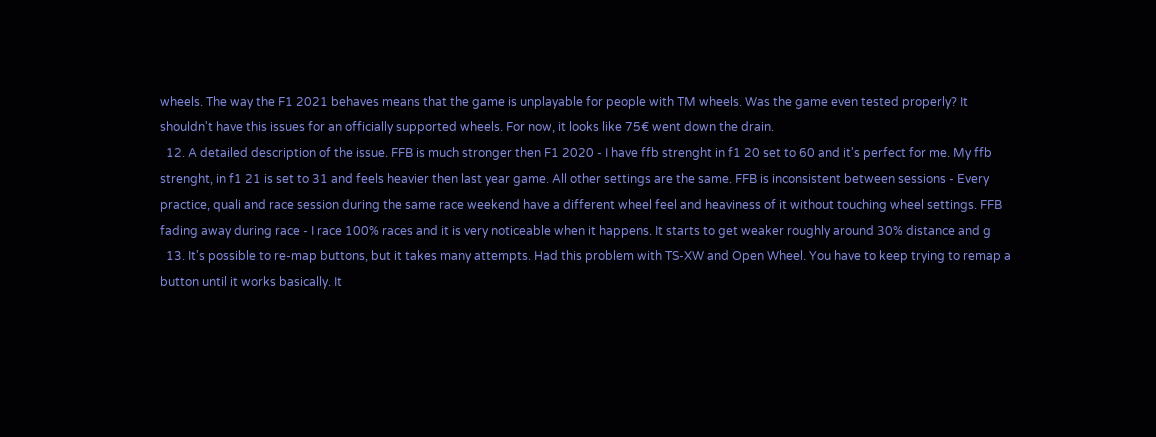wheels. The way the F1 2021 behaves means that the game is unplayable for people with TM wheels. Was the game even tested properly? It shouldn't have this issues for an officially supported wheels. For now, it looks like 75€ went down the drain.
  12. A detailed description of the issue. FFB is much stronger then F1 2020 - I have ffb strenght in f1 20 set to 60 and it's perfect for me. My ffb strenght, in f1 21 is set to 31 and feels heavier then last year game. All other settings are the same. FFB is inconsistent between sessions - Every practice, quali and race session during the same race weekend have a different wheel feel and heaviness of it without touching wheel settings. FFB fading away during race - I race 100% races and it is very noticeable when it happens. It starts to get weaker roughly around 30% distance and g
  13. It's possible to re-map buttons, but it takes many attempts. Had this problem with TS-XW and Open Wheel. You have to keep trying to remap a button until it works basically. It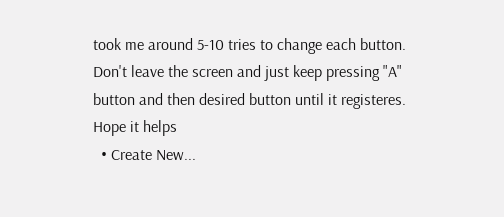took me around 5-10 tries to change each button. Don't leave the screen and just keep pressing "A" button and then desired button until it registeres. Hope it helps
  • Create New...